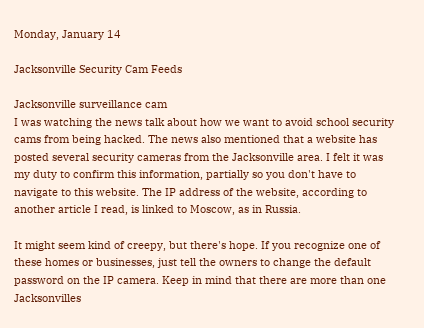Monday, January 14

Jacksonville Security Cam Feeds

Jacksonville surveillance cam
I was watching the news talk about how we want to avoid school security cams from being hacked. The news also mentioned that a website has posted several security cameras from the Jacksonville area. I felt it was my duty to confirm this information, partially so you don't have to navigate to this website. The IP address of the website, according to another article I read, is linked to Moscow, as in Russia.

It might seem kind of creepy, but there's hope. If you recognize one of these homes or businesses, just tell the owners to change the default password on the IP camera. Keep in mind that there are more than one Jacksonvilles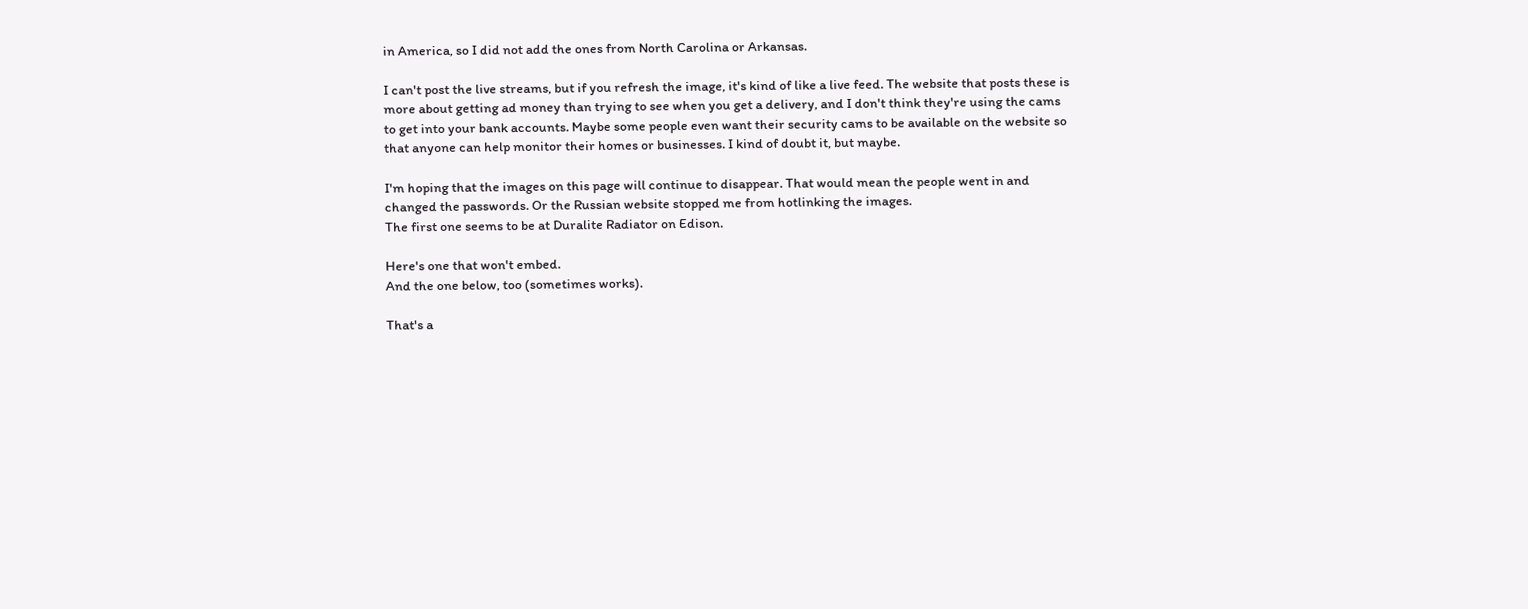in America, so I did not add the ones from North Carolina or Arkansas.

I can't post the live streams, but if you refresh the image, it's kind of like a live feed. The website that posts these is more about getting ad money than trying to see when you get a delivery, and I don't think they're using the cams to get into your bank accounts. Maybe some people even want their security cams to be available on the website so that anyone can help monitor their homes or businesses. I kind of doubt it, but maybe.

I'm hoping that the images on this page will continue to disappear. That would mean the people went in and changed the passwords. Or the Russian website stopped me from hotlinking the images.
The first one seems to be at Duralite Radiator on Edison.

Here's one that won't embed.
And the one below, too (sometimes works).

That's a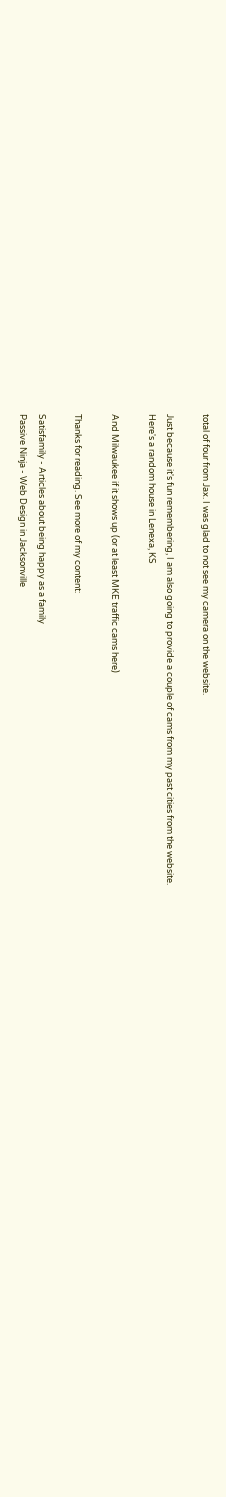total of four from Jax. I was glad to not see my camera on the website.

Just because it's fun remembering, I am also going to provide a couple of cams from my past cities from the website.
Here's a random house in Lenexa, KS

And Milwaukee if it shows up (or at least MKE traffic cams here)

Thanks for reading. See more of my content:

Satisfamily - Articles about being happy as a family
Passive Ninja - Web Design in Jacksonville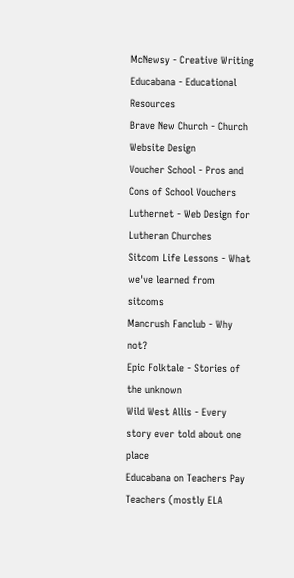McNewsy - Creative Writing
Educabana - Educational Resources
Brave New Church - Church Website Design
Voucher School - Pros and Cons of School Vouchers
Luthernet - Web Design for Lutheran Churches
Sitcom Life Lessons - What we've learned from sitcoms
Mancrush Fanclub - Why not?
Epic Folktale - Stories of the unknown
Wild West Allis - Every story ever told about one place
Educabana on Teachers Pay Teachers (mostly ELA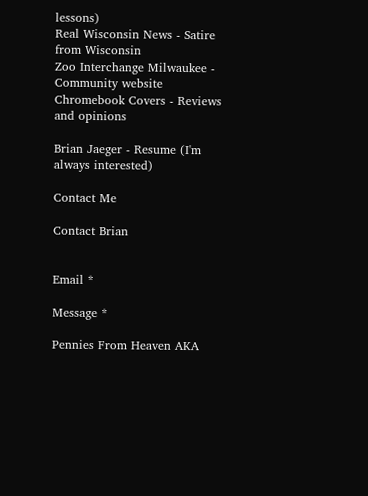lessons)
Real Wisconsin News - Satire from Wisconsin
Zoo Interchange Milwaukee - Community website
Chromebook Covers - Reviews and opinions

Brian Jaeger - Resume (I'm always interested)

Contact Me

Contact Brian


Email *

Message *

Pennies From Heaven AKA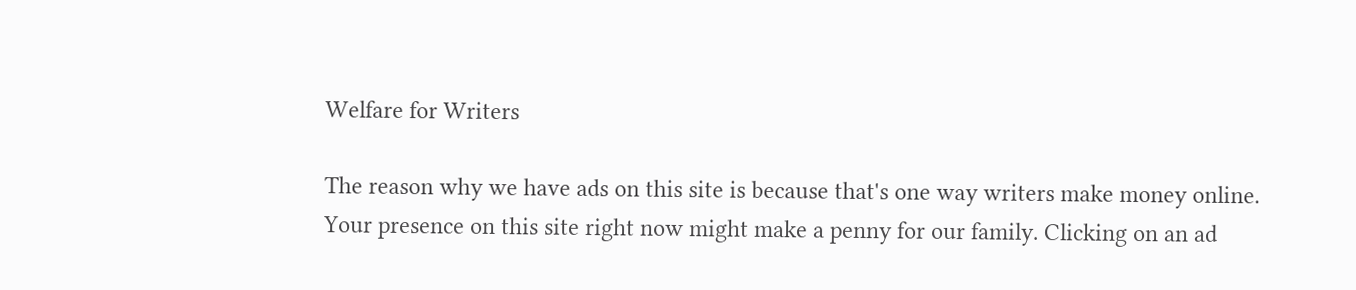Welfare for Writers

The reason why we have ads on this site is because that's one way writers make money online. Your presence on this site right now might make a penny for our family. Clicking on an ad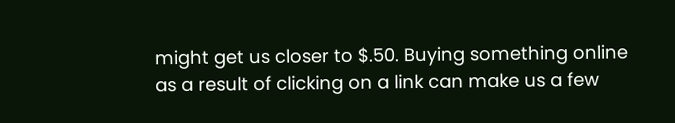might get us closer to $.50. Buying something online as a result of clicking on a link can make us a few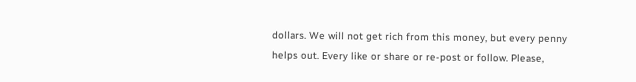dollars. We will not get rich from this money, but every penny helps out. Every like or share or re-post or follow. Please,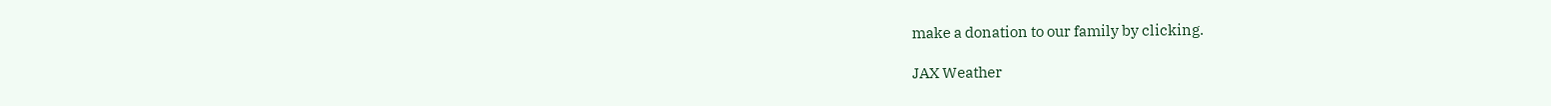make a donation to our family by clicking.

JAX Weather